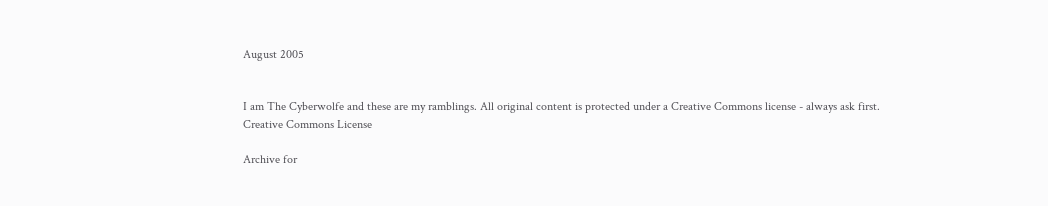August 2005


I am The Cyberwolfe and these are my ramblings. All original content is protected under a Creative Commons license - always ask first.
Creative Commons License

Archive for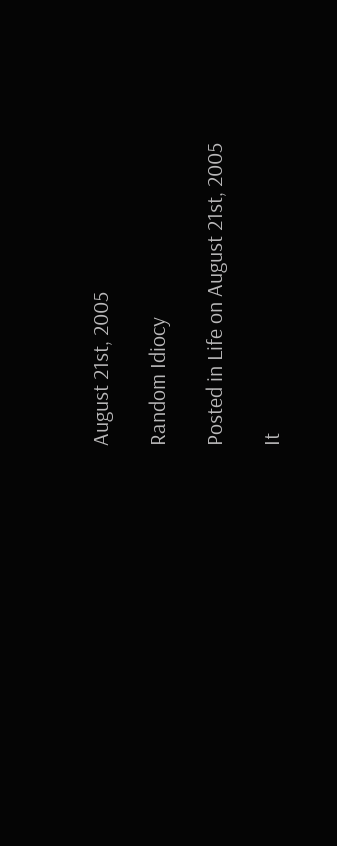August 21st, 2005

Random Idiocy

Posted in Life on August 21st, 2005

It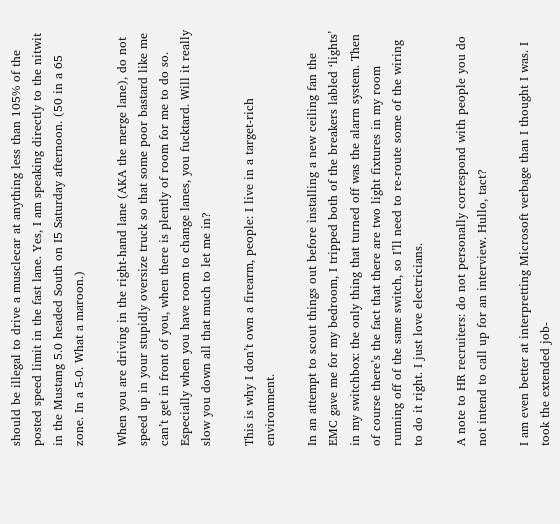should be illegal to drive a musclecar at anything less than 105% of the posted speed limit in the fast lane. Yes, I am speaking directly to the nitwit in the Mustang 5.0 headed South on I5 Saturday afternoon. (50 in a 65 zone. In a 5-0. What a maroon.)

When you are driving in the right-hand lane (AKA the merge lane), do not speed up in your stupidly oversize truck so that some poor bastard like me can’t get in front of you, when there is plently of room for me to do so. Especially when you have room to change lanes, you fucktard. Will it really slow you down all that much to let me in?

This is why I don’t own a firearm, people: I live in a target-rich environment.

In an attempt to scout things out before installing a new ceiling fan the EMC gave me for my bedroom, I tripped both of the breakers labled ‘lights’ in my switchbox: the only thing that turned off was the alarm system. Then of course there’s the fact that there are two light fixtures in my room running off of the same switch, so I’ll need to re-route some of the wiring to do it right. I just love electricians.

A note to HR recruiters: do not personally correspond with people you do not intend to call up for an interview. Hullo, tact?

I am even better at interpretting Microsoft verbage than I thought I was. I took the extended job-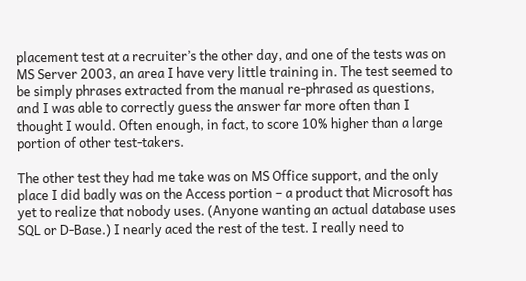placement test at a recruiter’s the other day, and one of the tests was on MS Server 2003, an area I have very little training in. The test seemed to be simply phrases extracted from the manual re-phrased as questions, and I was able to correctly guess the answer far more often than I thought I would. Often enough, in fact, to score 10% higher than a large portion of other test-takers.

The other test they had me take was on MS Office support, and the only place I did badly was on the Access portion – a product that Microsoft has yet to realize that nobody uses. (Anyone wanting an actual database uses SQL or D-Base.) I nearly aced the rest of the test. I really need to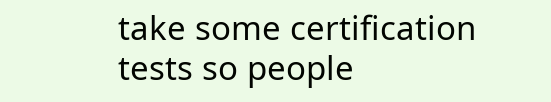take some certification tests so people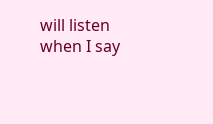will listen when I say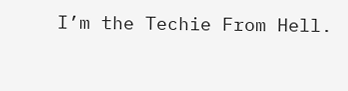I’m the Techie From Hell.